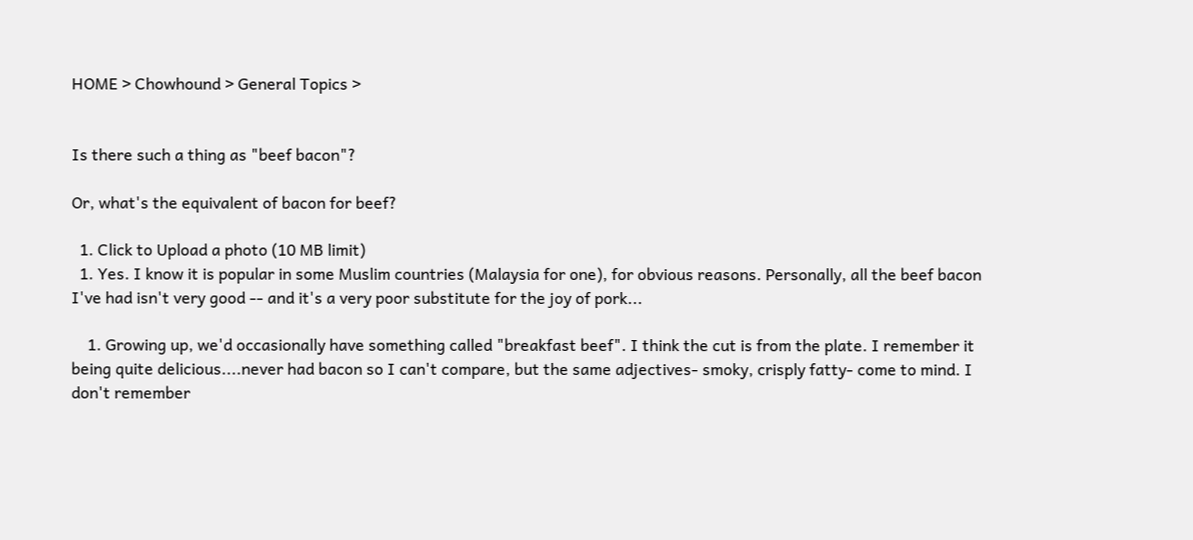HOME > Chowhound > General Topics >


Is there such a thing as "beef bacon"?

Or, what's the equivalent of bacon for beef?

  1. Click to Upload a photo (10 MB limit)
  1. Yes. I know it is popular in some Muslim countries (Malaysia for one), for obvious reasons. Personally, all the beef bacon I've had isn't very good -- and it's a very poor substitute for the joy of pork...

    1. Growing up, we'd occasionally have something called "breakfast beef". I think the cut is from the plate. I remember it being quite delicious....never had bacon so I can't compare, but the same adjectives- smoky, crisply fatty- come to mind. I don't remember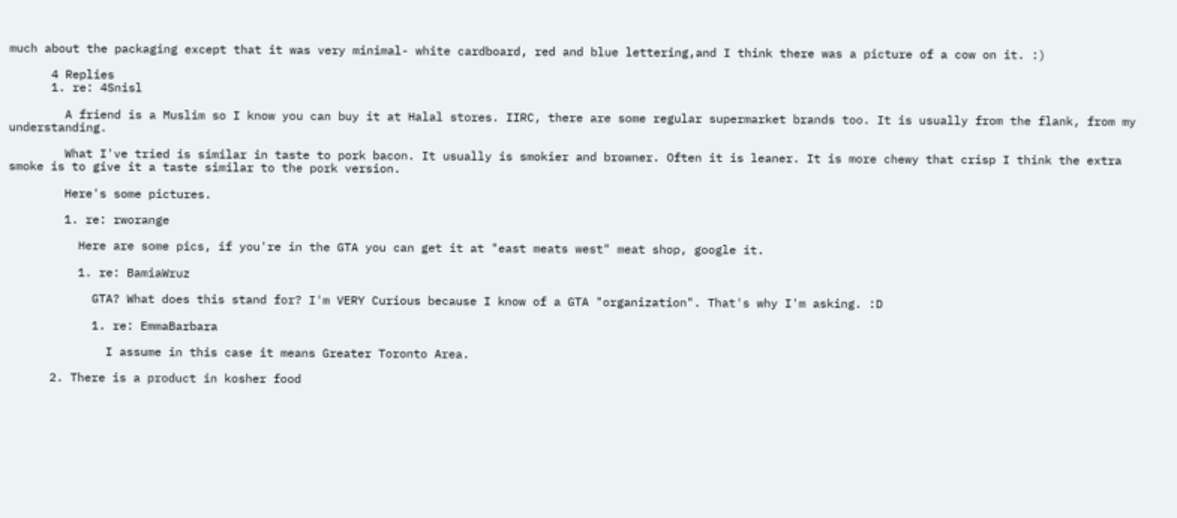much about the packaging except that it was very minimal- white cardboard, red and blue lettering,and I think there was a picture of a cow on it. :)

      4 Replies
      1. re: 4Snisl

        A friend is a Muslim so I know you can buy it at Halal stores. IIRC, there are some regular supermarket brands too. It is usually from the flank, from my understanding.

        What I've tried is similar in taste to pork bacon. It usually is smokier and browner. Often it is leaner. It is more chewy that crisp I think the extra smoke is to give it a taste similar to the pork version.

        Here's some pictures.

        1. re: rworange

          Here are some pics, if you're in the GTA you can get it at "east meats west" meat shop, google it.

          1. re: BamiaWruz

            GTA? What does this stand for? I'm VERY Curious because I know of a GTA "organization". That's why I'm asking. :D

            1. re: EmmaBarbara

              I assume in this case it means Greater Toronto Area.

      2. There is a product in kosher food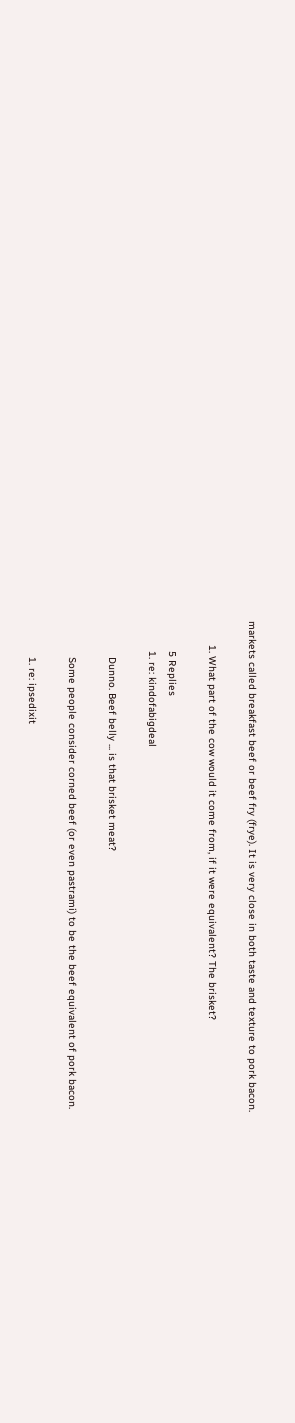markets called breakfast beef or beef fry (frye). It is very close in both taste and texture to pork bacon.

        1. What part of the cow would it come from, if it were equivalent? The brisket?

          5 Replies
          1. re: kindofabigdeal

            Dunno. Beef belly ... is that brisket meat?

            Some people consider corned beef (or even pastrami) to be the beef equivalent of pork bacon.

            1. re: ipsedixit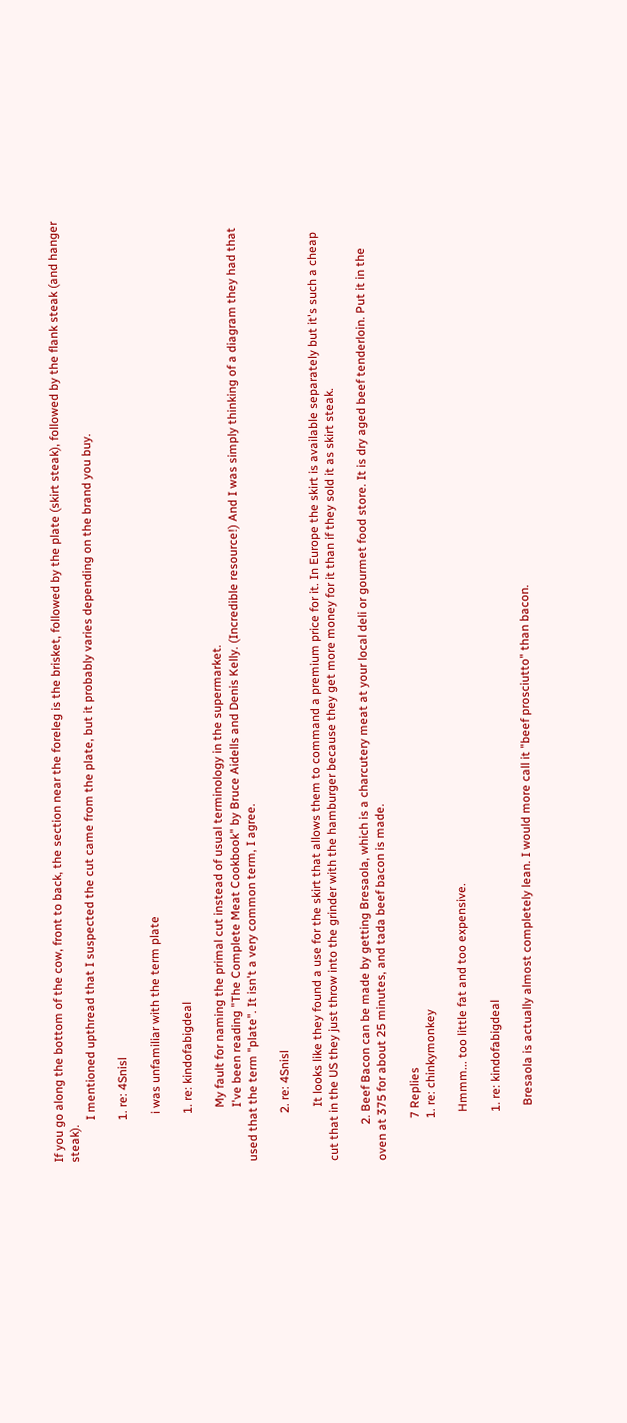If you go along the bottom of the cow, front to back, the section near the foreleg is the brisket, followed by the plate (skirt steak), followed by the flank steak (and hanger steak).
              I mentioned upthread that I suspected the cut came from the plate, but it probably varies depending on the brand you buy.

              1. re: 4Snisl

                i was unfamiliar with the term plate

                1. re: kindofabigdeal

                  My fault for naming the primal cut instead of usual terminology in the supermarket.
                  I've been reading "The Complete Meat Cookbook" by Bruce Aidells and Denis Kelly. (Incredible resource!) And I was simply thinking of a diagram they had that used that the term "plate". It isn't a very common term, I agree.

                2. re: 4Snisl

                  It looks like they found a use for the skirt that allows them to command a premium price for it. In Europe the skirt is available separately but it's such a cheap cut that in the US they just throw into the grinder with the hamburger because they get more money for it than if they sold it as skirt steak.

            2. Beef Bacon can be made by getting Bresaola, which is a charcutery meat at your local deli or gourmet food store. It is dry aged beef tenderloin. Put it in the oven at 375 for about 25 minutes, and tada beef bacon is made.

              7 Replies
              1. re: chinkymonkey

                Hmmm... too little fat and too expensive.

                1. re: kindofabigdeal

                  Bresaola is actually almost completely lean. I would more call it "beef prosciutto" than bacon.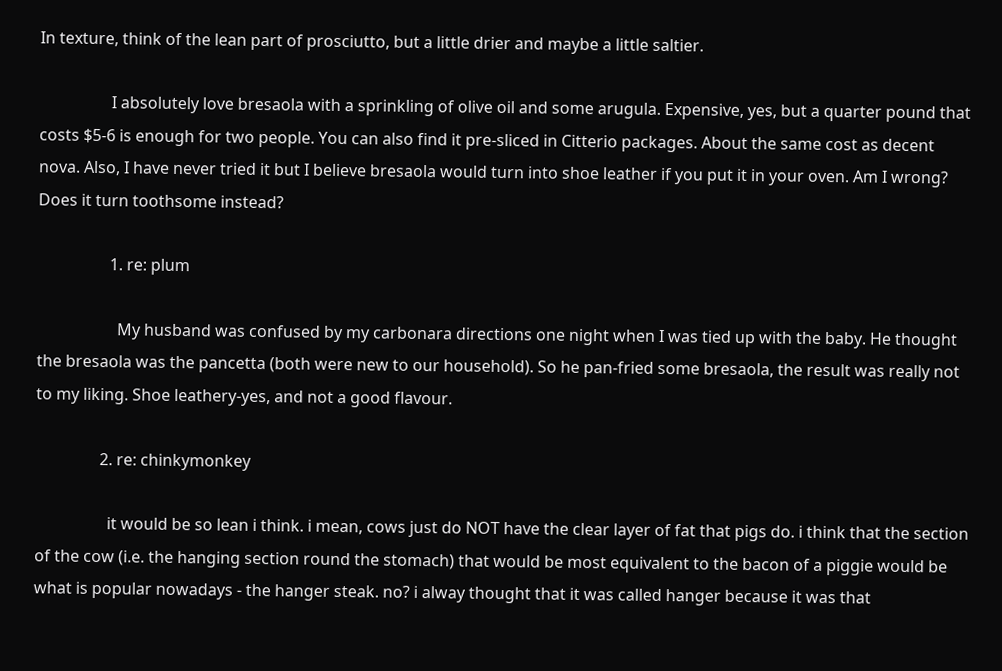In texture, think of the lean part of prosciutto, but a little drier and maybe a little saltier.

                  I absolutely love bresaola with a sprinkling of olive oil and some arugula. Expensive, yes, but a quarter pound that costs $5-6 is enough for two people. You can also find it pre-sliced in Citterio packages. About the same cost as decent nova. Also, I have never tried it but I believe bresaola would turn into shoe leather if you put it in your oven. Am I wrong? Does it turn toothsome instead?

                  1. re: plum

                    My husband was confused by my carbonara directions one night when I was tied up with the baby. He thought the bresaola was the pancetta (both were new to our household). So he pan-fried some bresaola, the result was really not to my liking. Shoe leathery-yes, and not a good flavour.

                2. re: chinkymonkey

                  it would be so lean i think. i mean, cows just do NOT have the clear layer of fat that pigs do. i think that the section of the cow (i.e. the hanging section round the stomach) that would be most equivalent to the bacon of a piggie would be what is popular nowadays - the hanger steak. no? i alway thought that it was called hanger because it was that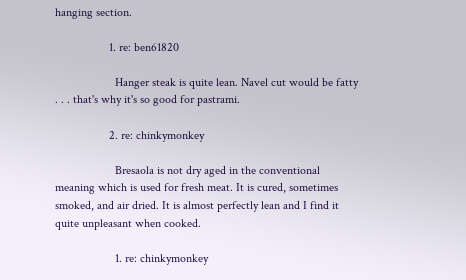hanging section.

                  1. re: ben61820

                    Hanger steak is quite lean. Navel cut would be fatty . . . that's why it's so good for pastrami.

                  2. re: chinkymonkey

                    Bresaola is not dry aged in the conventional meaning which is used for fresh meat. It is cured, sometimes smoked, and air dried. It is almost perfectly lean and I find it quite unpleasant when cooked.

                    1. re: chinkymonkey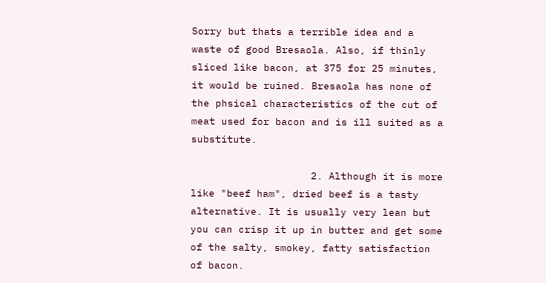Sorry but thats a terrible idea and a waste of good Bresaola. Also, if thinly sliced like bacon, at 375 for 25 minutes, it would be ruined. Bresaola has none of the phsical characteristics of the cut of meat used for bacon and is ill suited as a substitute.

                    2. Although it is more like "beef ham", dried beef is a tasty alternative. It is usually very lean but you can crisp it up in butter and get some of the salty, smokey, fatty satisfaction of bacon.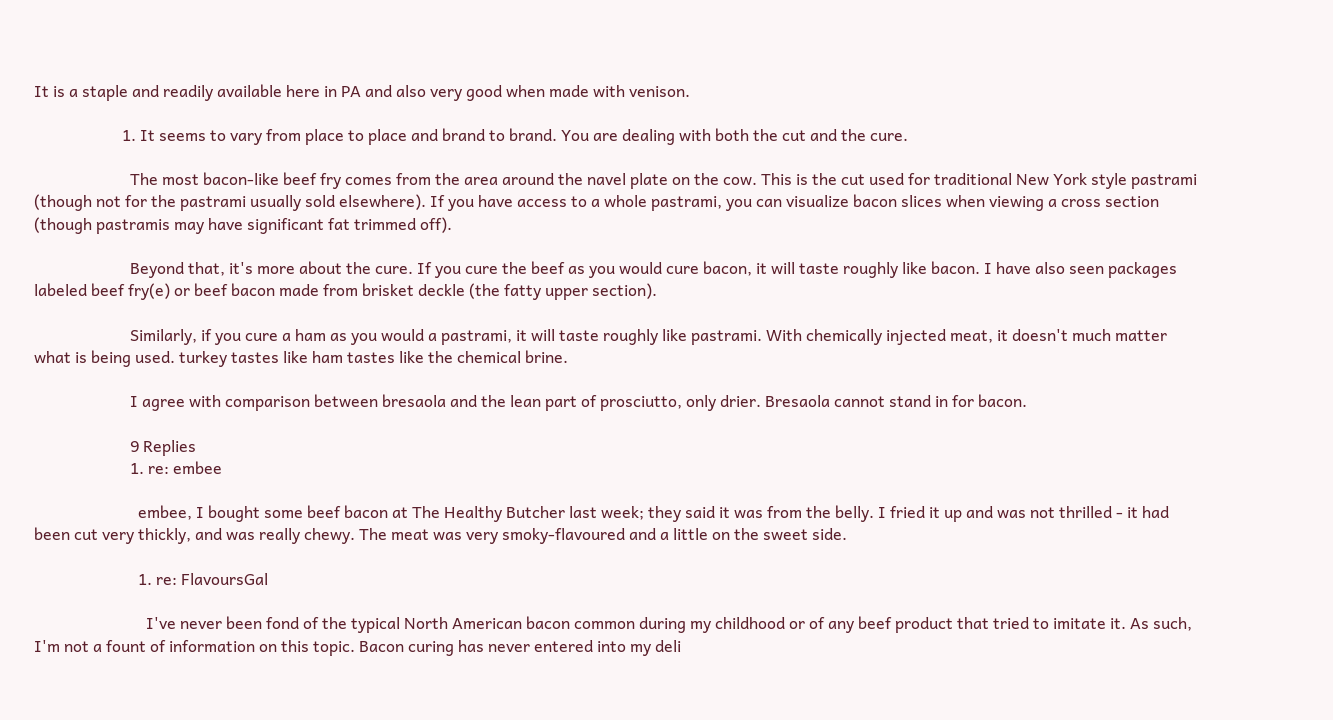It is a staple and readily available here in PA and also very good when made with venison.

                      1. It seems to vary from place to place and brand to brand. You are dealing with both the cut and the cure.

                        The most bacon-like beef fry comes from the area around the navel plate on the cow. This is the cut used for traditional New York style pastrami (though not for the pastrami usually sold elsewhere). If you have access to a whole pastrami, you can visualize bacon slices when viewing a cross section (though pastramis may have significant fat trimmed off).

                        Beyond that, it's more about the cure. If you cure the beef as you would cure bacon, it will taste roughly like bacon. I have also seen packages labeled beef fry(e) or beef bacon made from brisket deckle (the fatty upper section).

                        Similarly, if you cure a ham as you would a pastrami, it will taste roughly like pastrami. With chemically injected meat, it doesn't much matter what is being used. turkey tastes like ham tastes like the chemical brine.

                        I agree with comparison between bresaola and the lean part of prosciutto, only drier. Bresaola cannot stand in for bacon.

                        9 Replies
                        1. re: embee

                          embee, I bought some beef bacon at The Healthy Butcher last week; they said it was from the belly. I fried it up and was not thrilled - it had been cut very thickly, and was really chewy. The meat was very smoky-flavoured and a little on the sweet side.

                          1. re: FlavoursGal

                            I've never been fond of the typical North American bacon common during my childhood or of any beef product that tried to imitate it. As such, I'm not a fount of information on this topic. Bacon curing has never entered into my deli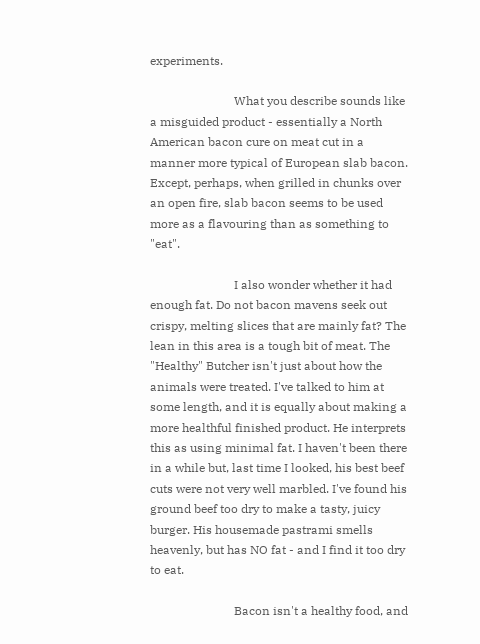experiments.

                            What you describe sounds like a misguided product - essentially a North American bacon cure on meat cut in a manner more typical of European slab bacon. Except, perhaps, when grilled in chunks over an open fire, slab bacon seems to be used more as a flavouring than as something to "eat".

                            I also wonder whether it had enough fat. Do not bacon mavens seek out crispy, melting slices that are mainly fat? The lean in this area is a tough bit of meat. The "Healthy" Butcher isn't just about how the animals were treated. I've talked to him at some length, and it is equally about making a more healthful finished product. He interprets this as using minimal fat. I haven't been there in a while but, last time I looked, his best beef cuts were not very well marbled. I've found his ground beef too dry to make a tasty, juicy burger. His housemade pastrami smells heavenly, but has NO fat - and I find it too dry to eat.

                            Bacon isn't a healthy food, and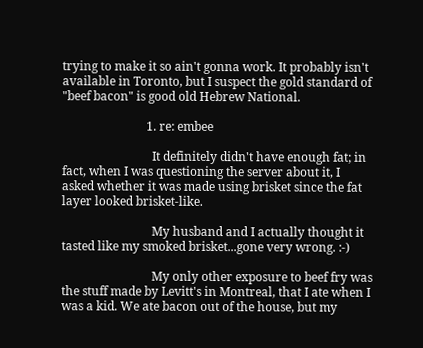trying to make it so ain't gonna work. It probably isn't available in Toronto, but I suspect the gold standard of "beef bacon" is good old Hebrew National.

                            1. re: embee

                              It definitely didn't have enough fat; in fact, when I was questioning the server about it, I asked whether it was made using brisket since the fat layer looked brisket-like.

                              My husband and I actually thought it tasted like my smoked brisket...gone very wrong. :-)

                              My only other exposure to beef fry was the stuff made by Levitt's in Montreal, that I ate when I was a kid. We ate bacon out of the house, but my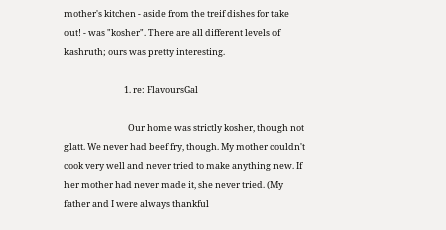mother's kitchen - aside from the treif dishes for take out! - was "kosher". There are all different levels of kashruth; ours was pretty interesting.

                              1. re: FlavoursGal

                                Our home was strictly kosher, though not glatt. We never had beef fry, though. My mother couldn't cook very well and never tried to make anything new. If her mother had never made it, she never tried. (My father and I were always thankful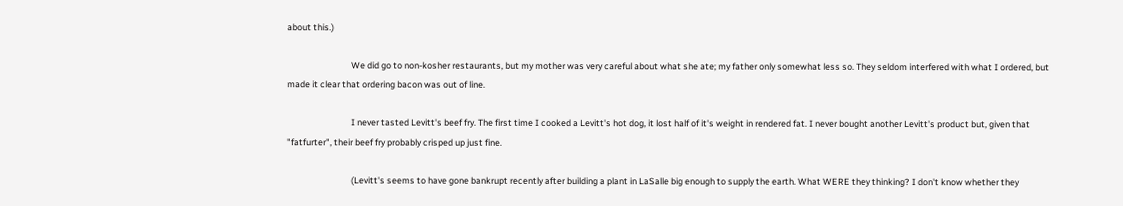about this.)

                                We did go to non-kosher restaurants, but my mother was very careful about what she ate; my father only somewhat less so. They seldom interfered with what I ordered, but made it clear that ordering bacon was out of line.

                                I never tasted Levitt's beef fry. The first time I cooked a Levitt's hot dog, it lost half of it's weight in rendered fat. I never bought another Levitt's product but, given that "fatfurter", their beef fry probably crisped up just fine.

                                (Levitt's seems to have gone bankrupt recently after building a plant in LaSalle big enough to supply the earth. What WERE they thinking? I don't know whether they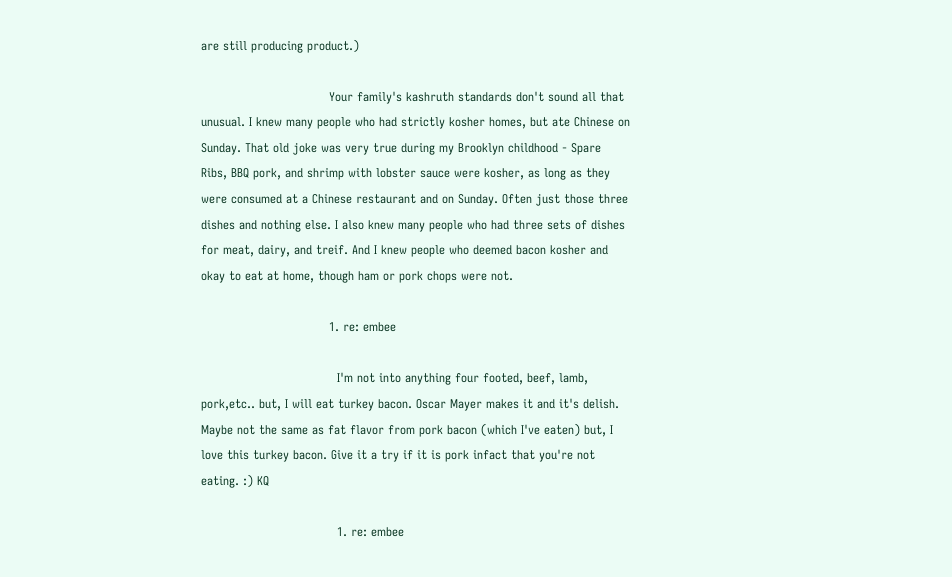are still producing product.)

                                Your family's kashruth standards don't sound all that unusual. I knew many people who had strictly kosher homes, but ate Chinese on Sunday. That old joke was very true during my Brooklyn childhood - Spare Ribs, BBQ pork, and shrimp with lobster sauce were kosher, as long as they were consumed at a Chinese restaurant and on Sunday. Often just those three dishes and nothing else. I also knew many people who had three sets of dishes for meat, dairy, and treif. And I knew people who deemed bacon kosher and okay to eat at home, though ham or pork chops were not.

                                1. re: embee

                                  I'm not into anything four footed, beef, lamb, pork,etc.. but, I will eat turkey bacon. Oscar Mayer makes it and it's delish. Maybe not the same as fat flavor from pork bacon (which I've eaten) but, I love this turkey bacon. Give it a try if it is pork infact that you're not eating. :) KQ

                                  1. re: embee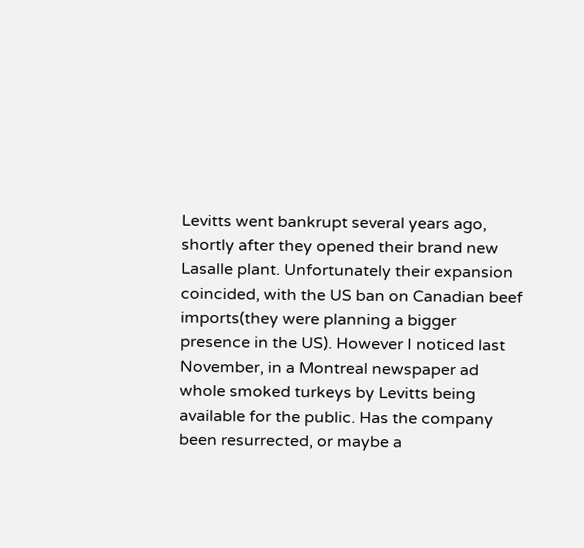Levitts went bankrupt several years ago, shortly after they opened their brand new Lasalle plant. Unfortunately their expansion coincided, with the US ban on Canadian beef imports(they were planning a bigger presence in the US). However I noticed last November, in a Montreal newspaper ad whole smoked turkeys by Levitts being available for the public. Has the company been resurrected, or maybe a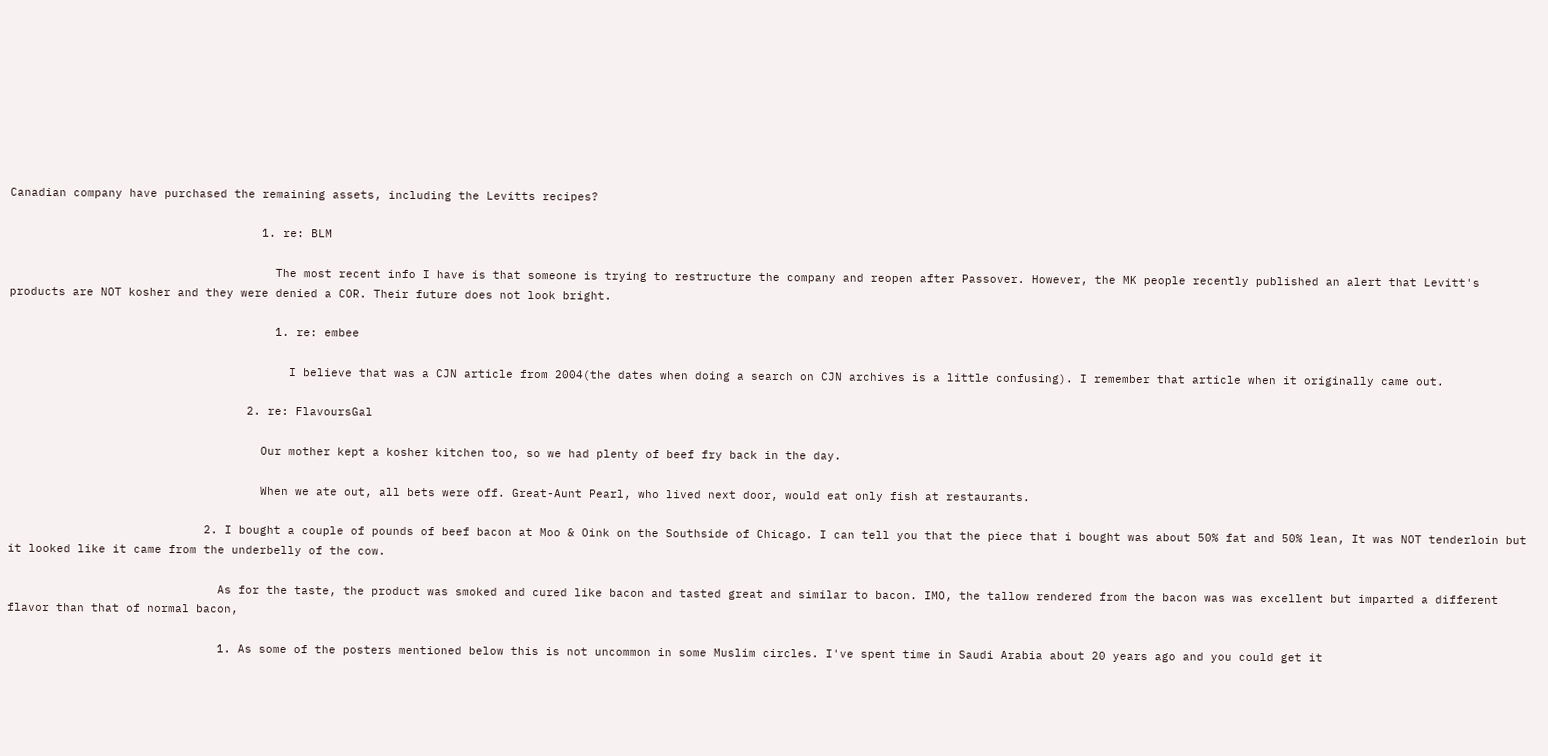Canadian company have purchased the remaining assets, including the Levitts recipes?

                                    1. re: BLM

                                      The most recent info I have is that someone is trying to restructure the company and reopen after Passover. However, the MK people recently published an alert that Levitt's products are NOT kosher and they were denied a COR. Their future does not look bright.

                                      1. re: embee

                                        I believe that was a CJN article from 2004(the dates when doing a search on CJN archives is a little confusing). I remember that article when it originally came out.

                                  2. re: FlavoursGal

                                    Our mother kept a kosher kitchen too, so we had plenty of beef fry back in the day.

                                    When we ate out, all bets were off. Great-Aunt Pearl, who lived next door, would eat only fish at restaurants.

                            2. I bought a couple of pounds of beef bacon at Moo & Oink on the Southside of Chicago. I can tell you that the piece that i bought was about 50% fat and 50% lean, It was NOT tenderloin but it looked like it came from the underbelly of the cow.

                              As for the taste, the product was smoked and cured like bacon and tasted great and similar to bacon. IMO, the tallow rendered from the bacon was was excellent but imparted a different flavor than that of normal bacon,

                              1. As some of the posters mentioned below this is not uncommon in some Muslim circles. I've spent time in Saudi Arabia about 20 years ago and you could get it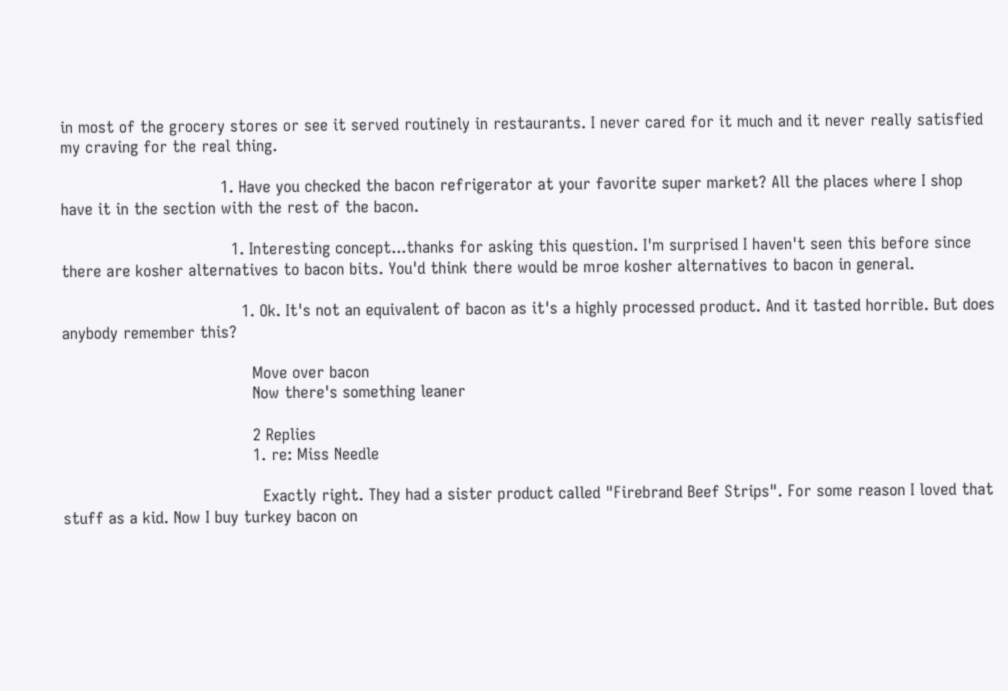in most of the grocery stores or see it served routinely in restaurants. I never cared for it much and it never really satisfied my craving for the real thing.

                                1. Have you checked the bacon refrigerator at your favorite super market? All the places where I shop have it in the section with the rest of the bacon.

                                  1. Interesting concept...thanks for asking this question. I'm surprised I haven't seen this before since there are kosher alternatives to bacon bits. You'd think there would be mroe kosher alternatives to bacon in general.

                                    1. Ok. It's not an equivalent of bacon as it's a highly processed product. And it tasted horrible. But does anybody remember this?

                                      Move over bacon
                                      Now there's something leaner

                                      2 Replies
                                      1. re: Miss Needle

                                        Exactly right. They had a sister product called "Firebrand Beef Strips". For some reason I loved that stuff as a kid. Now I buy turkey bacon on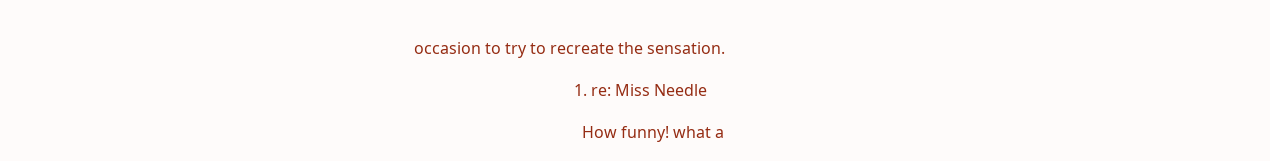occasion to try to recreate the sensation.

                                        1. re: Miss Needle

                                          How funny! what a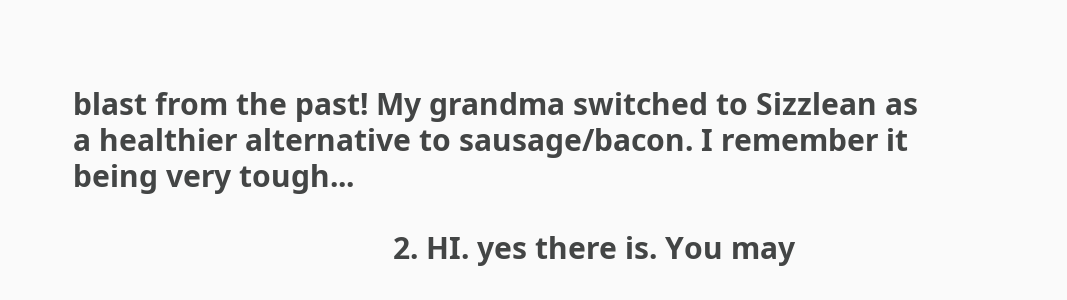blast from the past! My grandma switched to Sizzlean as a healthier alternative to sausage/bacon. I remember it being very tough...

                                        2. HI. yes there is. You may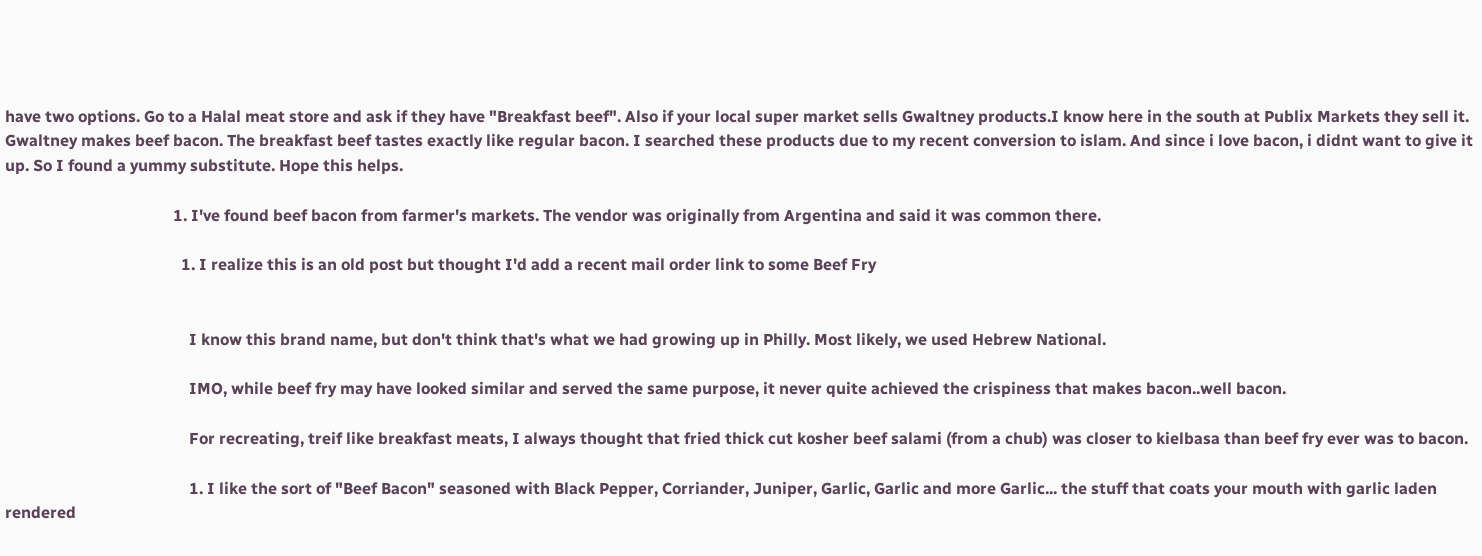have two options. Go to a Halal meat store and ask if they have "Breakfast beef". Also if your local super market sells Gwaltney products.I know here in the south at Publix Markets they sell it. Gwaltney makes beef bacon. The breakfast beef tastes exactly like regular bacon. I searched these products due to my recent conversion to islam. And since i love bacon, i didnt want to give it up. So I found a yummy substitute. Hope this helps.

                                          1. I've found beef bacon from farmer's markets. The vendor was originally from Argentina and said it was common there.

                                            1. I realize this is an old post but thought I'd add a recent mail order link to some Beef Fry


                                              I know this brand name, but don't think that's what we had growing up in Philly. Most likely, we used Hebrew National.

                                              IMO, while beef fry may have looked similar and served the same purpose, it never quite achieved the crispiness that makes bacon..well bacon.

                                              For recreating, treif like breakfast meats, I always thought that fried thick cut kosher beef salami (from a chub) was closer to kielbasa than beef fry ever was to bacon.

                                              1. I like the sort of "Beef Bacon" seasoned with Black Pepper, Corriander, Juniper, Garlic, Garlic and more Garlic... the stuff that coats your mouth with garlic laden rendered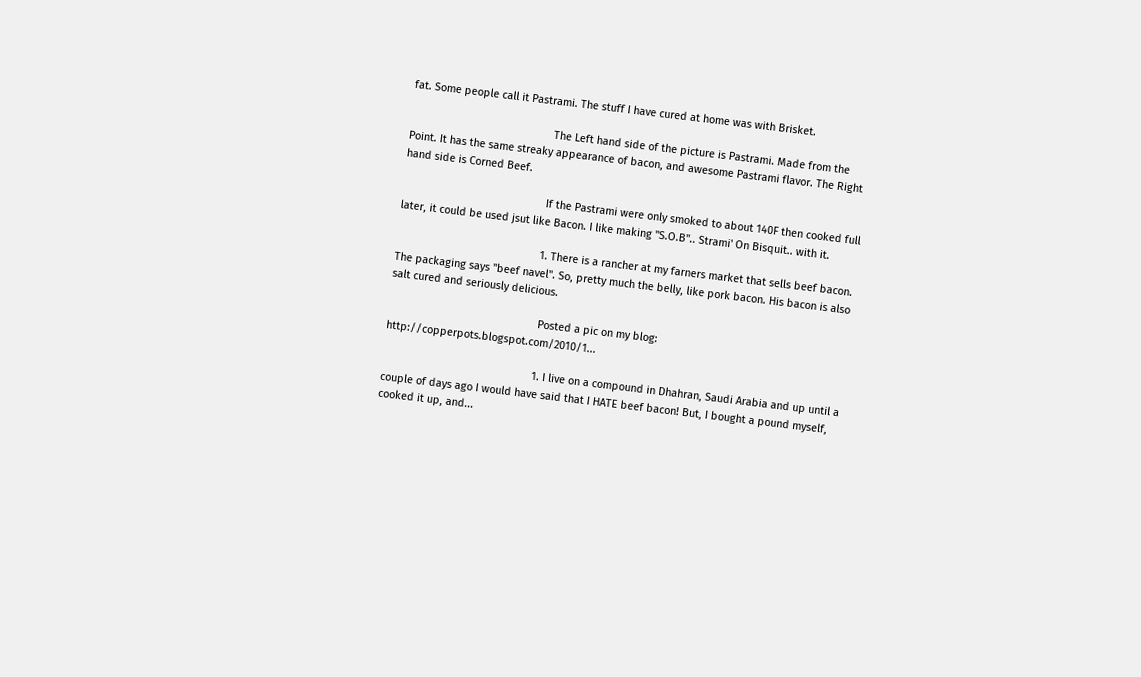fat. Some people call it Pastrami. The stuff I have cured at home was with Brisket.

                                                The Left hand side of the picture is Pastrami. Made from the Point. It has the same streaky appearance of bacon, and awesome Pastrami flavor. The Right hand side is Corned Beef.

                                                If the Pastrami were only smoked to about 140F then cooked full later, it could be used jsut like Bacon. I like making "S.O.B".. Strami' On Bisquit.. with it.

                                                1. There is a rancher at my farners market that sells beef bacon. The packaging says "beef navel". So, pretty much the belly, like pork bacon. His bacon is also salt cured and seriously delicious.

                                                  Posted a pic on my blog: http://copperpots.blogspot.com/2010/1...

                                                  1. I live on a compound in Dhahran, Saudi Arabia and up until a couple of days ago I would have said that I HATE beef bacon! But, I bought a pound myself, cooked it up, and...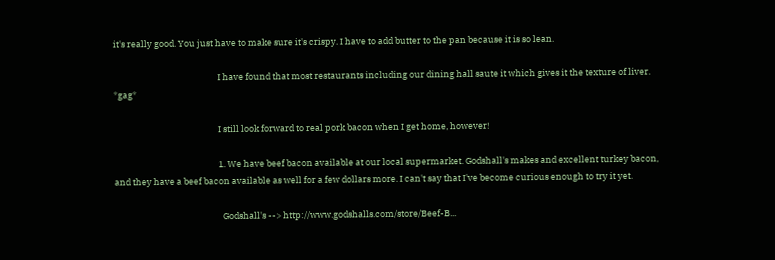it's really good. You just have to make sure it's crispy. I have to add butter to the pan because it is so lean.

                                                    I have found that most restaurants including our dining hall saute it which gives it the texture of liver. *gag*

                                                    I still look forward to real pork bacon when I get home, however!

                                                    1. We have beef bacon available at our local supermarket. Godshall's makes and excellent turkey bacon, and they have a beef bacon available as well for a few dollars more. I can't say that I've become curious enough to try it yet.

                                                      Godshall's --> http://www.godshalls.com/store/Beef-B...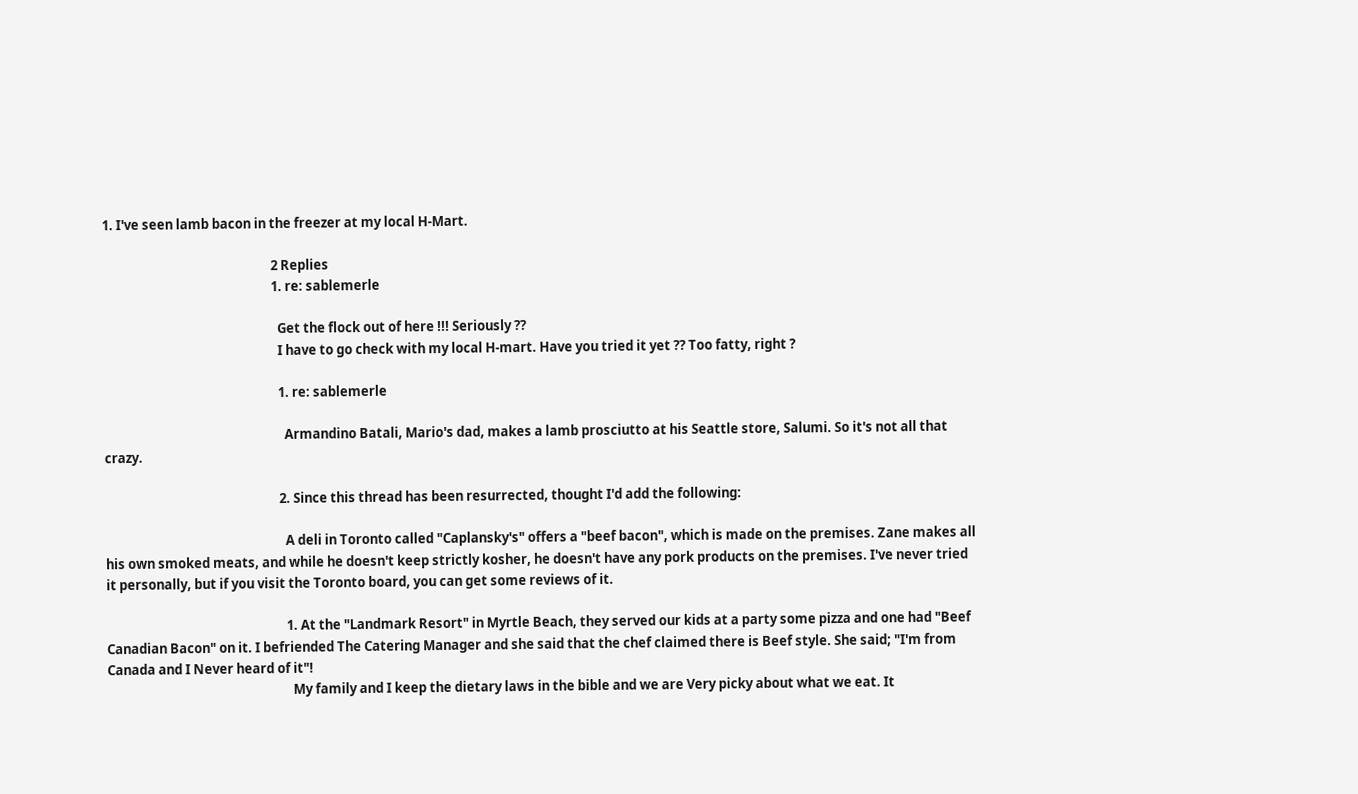1. I've seen lamb bacon in the freezer at my local H-Mart.

                                                        2 Replies
                                                        1. re: sablemerle

                                                          Get the flock out of here !!! Seriously ??
                                                          I have to go check with my local H-mart. Have you tried it yet ?? Too fatty, right ?

                                                          1. re: sablemerle

                                                            Armandino Batali, Mario's dad, makes a lamb prosciutto at his Seattle store, Salumi. So it's not all that crazy.

                                                          2. Since this thread has been resurrected, thought I'd add the following:

                                                            A deli in Toronto called "Caplansky's" offers a "beef bacon", which is made on the premises. Zane makes all his own smoked meats, and while he doesn't keep strictly kosher, he doesn't have any pork products on the premises. I've never tried it personally, but if you visit the Toronto board, you can get some reviews of it.

                                                            1. At the "Landmark Resort" in Myrtle Beach, they served our kids at a party some pizza and one had "Beef Canadian Bacon" on it. I befriended The Catering Manager and she said that the chef claimed there is Beef style. She said; "I'm from Canada and I Never heard of it"!
                                                              My family and I keep the dietary laws in the bible and we are Very picky about what we eat. It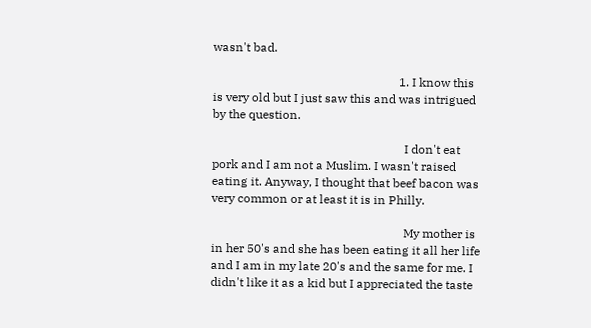wasn't bad.

                                                              1. I know this is very old but I just saw this and was intrigued by the question.

                                                                I don't eat pork and I am not a Muslim. I wasn't raised eating it. Anyway, I thought that beef bacon was very common or at least it is in Philly.

                                                                My mother is in her 50's and she has been eating it all her life and I am in my late 20's and the same for me. I didn't like it as a kid but I appreciated the taste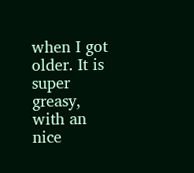when I got older. It is super greasy, with an nice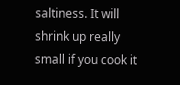saltiness. It will shrink up really small if you cook it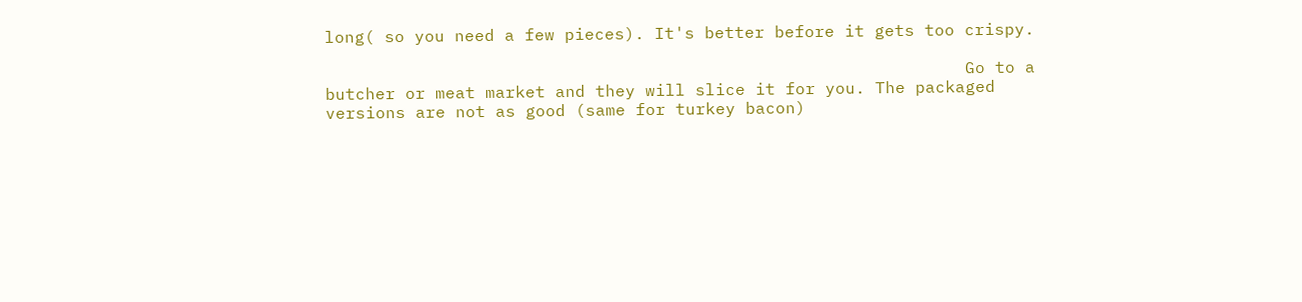long( so you need a few pieces). It's better before it gets too crispy.

                                                                Go to a butcher or meat market and they will slice it for you. The packaged versions are not as good (same for turkey bacon)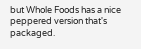but Whole Foods has a nice peppered version that's packaged.